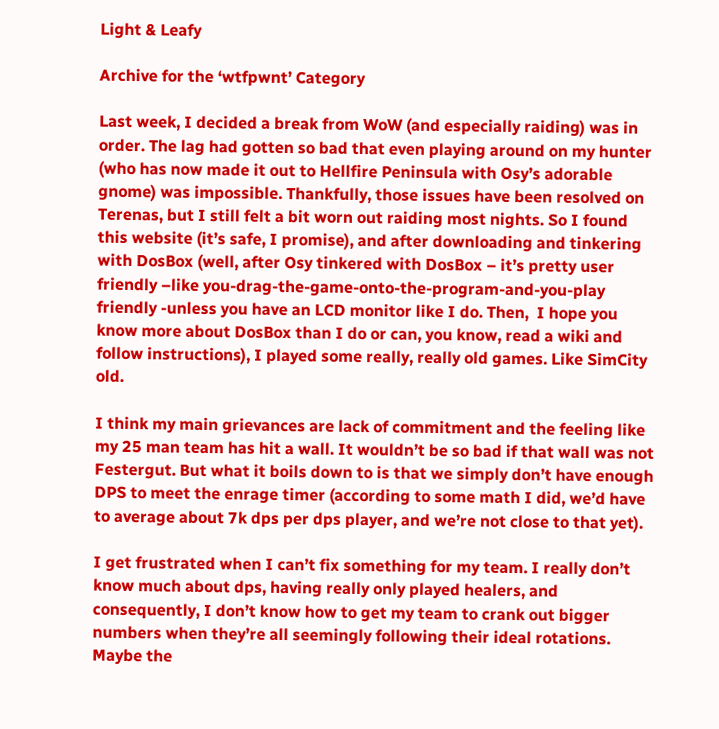Light & Leafy

Archive for the ‘wtfpwnt’ Category

Last week, I decided a break from WoW (and especially raiding) was in order. The lag had gotten so bad that even playing around on my hunter (who has now made it out to Hellfire Peninsula with Osy’s adorable gnome) was impossible. Thankfully, those issues have been resolved on Terenas, but I still felt a bit worn out raiding most nights. So I found this website (it’s safe, I promise), and after downloading and tinkering with DosBox (well, after Osy tinkered with DosBox – it’s pretty user friendly –like you-drag-the-game-onto-the-program-and-you-play friendly -unless you have an LCD monitor like I do. Then,  I hope you know more about DosBox than I do or can, you know, read a wiki and follow instructions), I played some really, really old games. Like SimCity old.

I think my main grievances are lack of commitment and the feeling like my 25 man team has hit a wall. It wouldn’t be so bad if that wall was not Festergut. But what it boils down to is that we simply don’t have enough DPS to meet the enrage timer (according to some math I did, we’d have to average about 7k dps per dps player, and we’re not close to that yet).

I get frustrated when I can’t fix something for my team. I really don’t know much about dps, having really only played healers, and consequently, I don’t know how to get my team to crank out bigger numbers when they’re all seemingly following their ideal rotations. Maybe the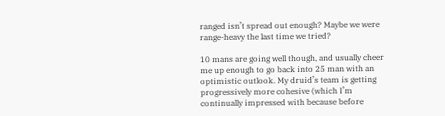ranged isn’t spread out enough? Maybe we were range-heavy the last time we tried?

10 mans are going well though, and usually cheer me up enough to go back into 25 man with an optimistic outlook. My druid’s team is getting progressively more cohesive (which I’m continually impressed with because before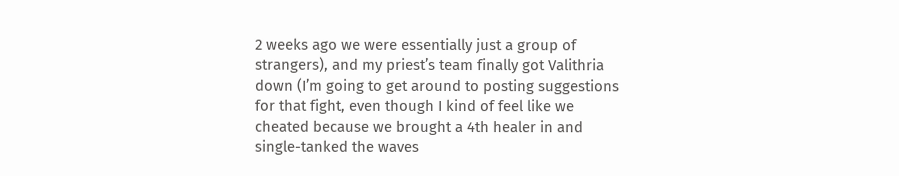2 weeks ago we were essentially just a group of strangers), and my priest’s team finally got Valithria down (I’m going to get around to posting suggestions for that fight, even though I kind of feel like we cheated because we brought a 4th healer in and single-tanked the waves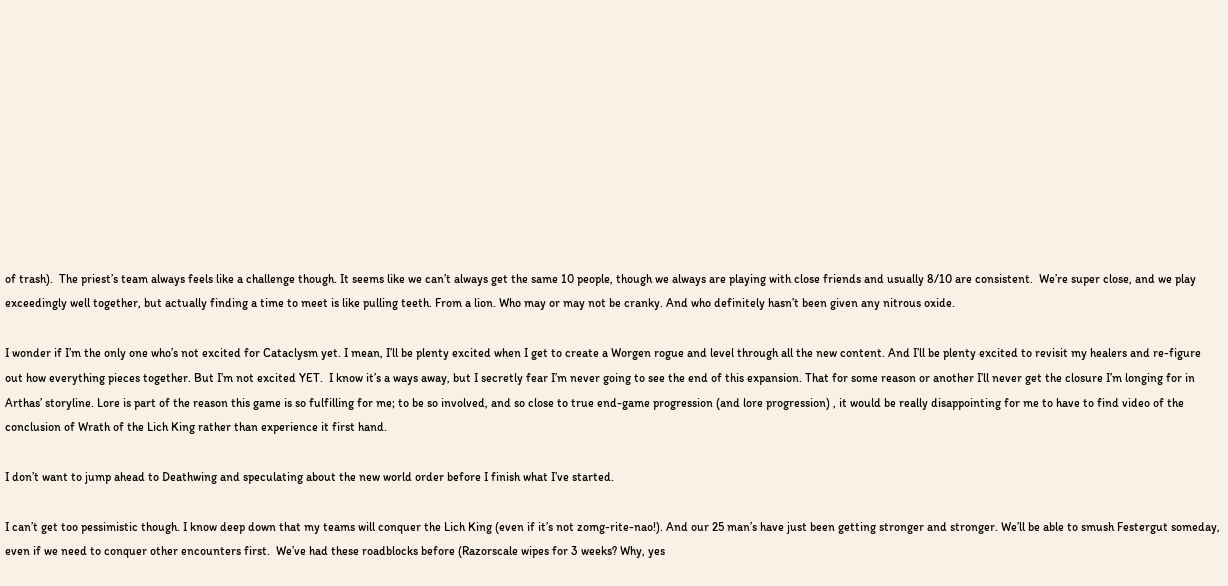of trash).  The priest’s team always feels like a challenge though. It seems like we can’t always get the same 10 people, though we always are playing with close friends and usually 8/10 are consistent.  We’re super close, and we play exceedingly well together, but actually finding a time to meet is like pulling teeth. From a lion. Who may or may not be cranky. And who definitely hasn’t been given any nitrous oxide.

I wonder if I’m the only one who’s not excited for Cataclysm yet. I mean, I’ll be plenty excited when I get to create a Worgen rogue and level through all the new content. And I’ll be plenty excited to revisit my healers and re-figure out how everything pieces together. But I’m not excited YET.  I know it’s a ways away, but I secretly fear I’m never going to see the end of this expansion. That for some reason or another I’ll never get the closure I’m longing for in Arthas’ storyline. Lore is part of the reason this game is so fulfilling for me; to be so involved, and so close to true end-game progression (and lore progression) , it would be really disappointing for me to have to find video of the conclusion of Wrath of the Lich King rather than experience it first hand.

I don’t want to jump ahead to Deathwing and speculating about the new world order before I finish what I’ve started.

I can’t get too pessimistic though. I know deep down that my teams will conquer the Lich King (even if it’s not zomg-rite-nao!). And our 25 man’s have just been getting stronger and stronger. We’ll be able to smush Festergut someday, even if we need to conquer other encounters first.  We’ve had these roadblocks before (Razorscale wipes for 3 weeks? Why, yes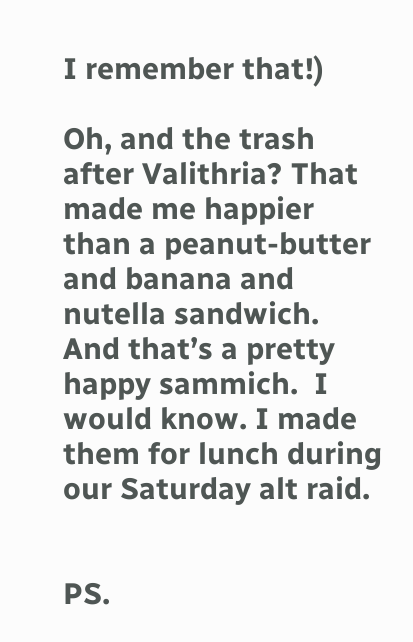I remember that!)

Oh, and the trash after Valithria? That made me happier than a peanut-butter and banana and nutella sandwich.  And that’s a pretty happy sammich.  I would know. I made them for lunch during our Saturday alt raid.


PS.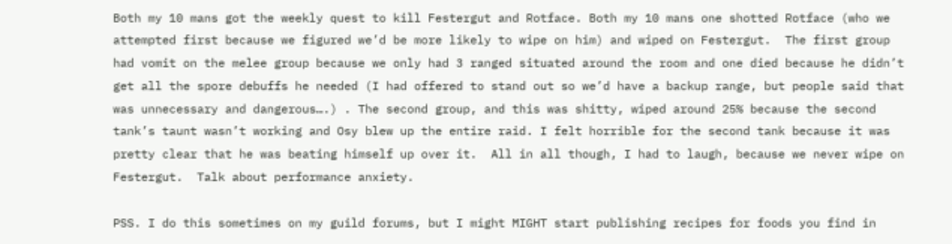Both my 10 mans got the weekly quest to kill Festergut and Rotface. Both my 10 mans one shotted Rotface (who we attempted first because we figured we’d be more likely to wipe on him) and wiped on Festergut.  The first group had vomit on the melee group because we only had 3 ranged situated around the room and one died because he didn’t get all the spore debuffs he needed (I had offered to stand out so we’d have a backup range, but people said that was unnecessary and dangerous….) . The second group, and this was shitty, wiped around 25% because the second tank’s taunt wasn’t working and Osy blew up the entire raid. I felt horrible for the second tank because it was pretty clear that he was beating himself up over it.  All in all though, I had to laugh, because we never wipe on Festergut.  Talk about performance anxiety.

PSS. I do this sometimes on my guild forums, but I might MIGHT start publishing recipes for foods you find in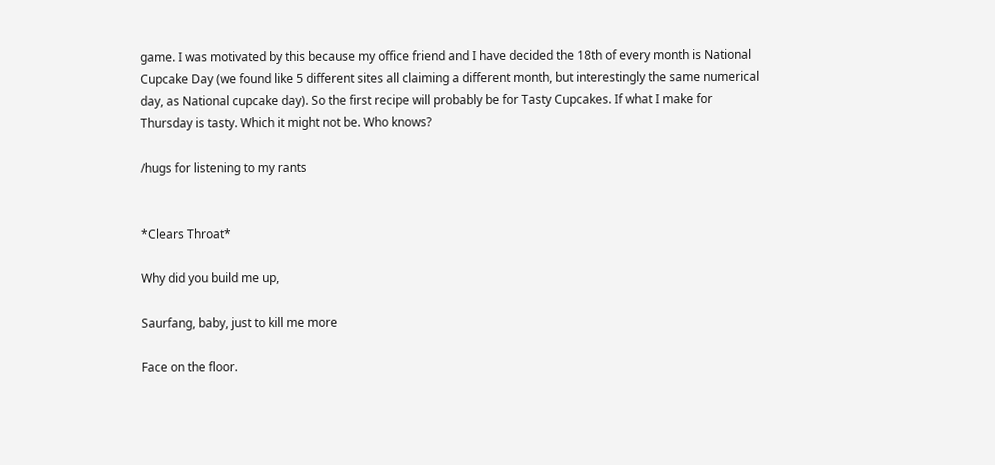game. I was motivated by this because my office friend and I have decided the 18th of every month is National Cupcake Day (we found like 5 different sites all claiming a different month, but interestingly the same numerical day, as National cupcake day). So the first recipe will probably be for Tasty Cupcakes. If what I make for Thursday is tasty. Which it might not be. Who knows?

/hugs for listening to my rants


*Clears Throat*

Why did you build me up,

Saurfang, baby, just to kill me more

Face on the floor.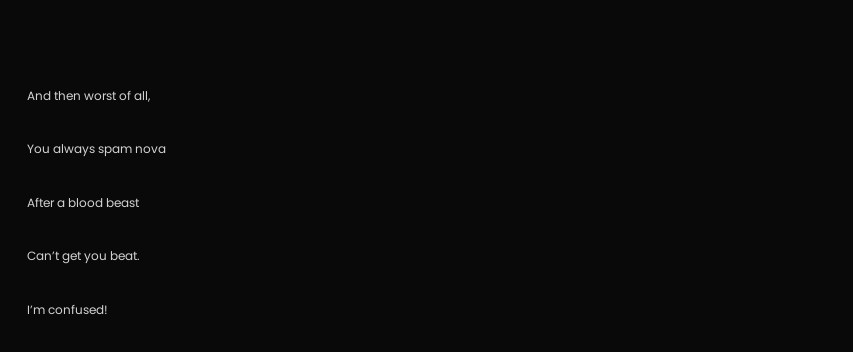And then worst of all,

You always spam nova

After a blood beast

Can’t get you beat.

I’m confused!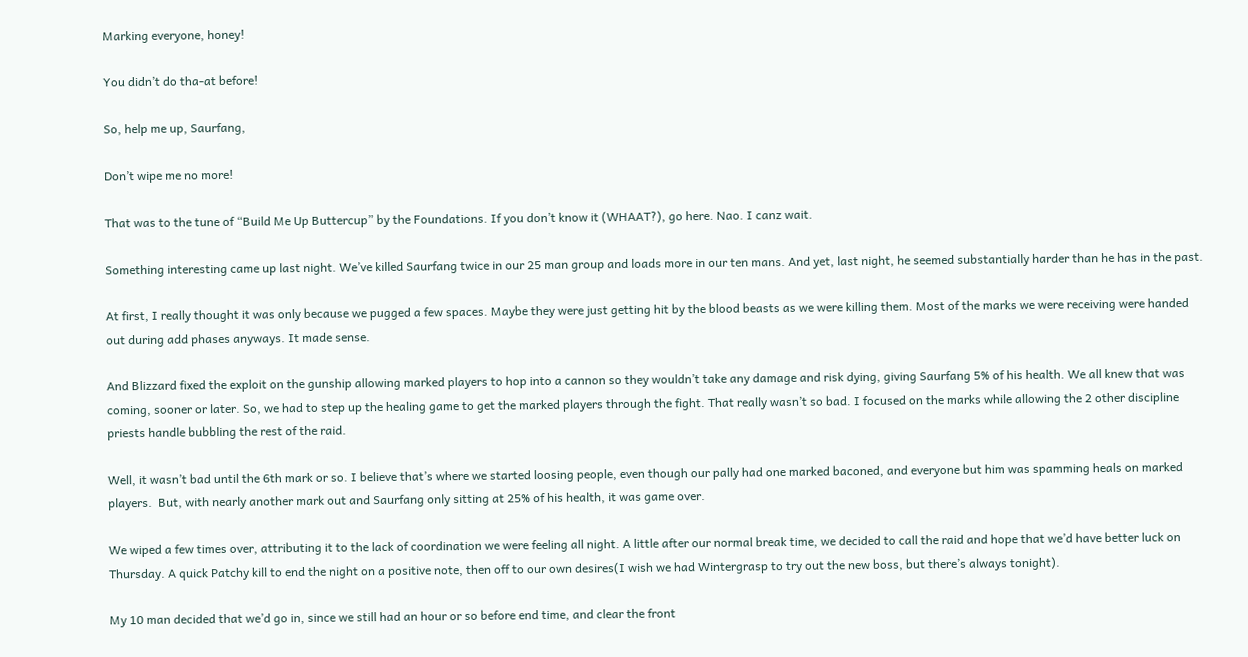Marking everyone, honey!

You didn’t do tha-at before!

So, help me up, Saurfang,

Don’t wipe me no more!

That was to the tune of “Build Me Up Buttercup” by the Foundations. If you don’t know it (WHAAT?), go here. Nao. I canz wait.

Something interesting came up last night. We’ve killed Saurfang twice in our 25 man group and loads more in our ten mans. And yet, last night, he seemed substantially harder than he has in the past.

At first, I really thought it was only because we pugged a few spaces. Maybe they were just getting hit by the blood beasts as we were killing them. Most of the marks we were receiving were handed out during add phases anyways. It made sense.

And Blizzard fixed the exploit on the gunship allowing marked players to hop into a cannon so they wouldn’t take any damage and risk dying, giving Saurfang 5% of his health. We all knew that was coming, sooner or later. So, we had to step up the healing game to get the marked players through the fight. That really wasn’t so bad. I focused on the marks while allowing the 2 other discipline priests handle bubbling the rest of the raid.

Well, it wasn’t bad until the 6th mark or so. I believe that’s where we started loosing people, even though our pally had one marked baconed, and everyone but him was spamming heals on marked players.  But, with nearly another mark out and Saurfang only sitting at 25% of his health, it was game over.

We wiped a few times over, attributing it to the lack of coordination we were feeling all night. A little after our normal break time, we decided to call the raid and hope that we’d have better luck on Thursday. A quick Patchy kill to end the night on a positive note, then off to our own desires(I wish we had Wintergrasp to try out the new boss, but there’s always tonight).

My 10 man decided that we’d go in, since we still had an hour or so before end time, and clear the front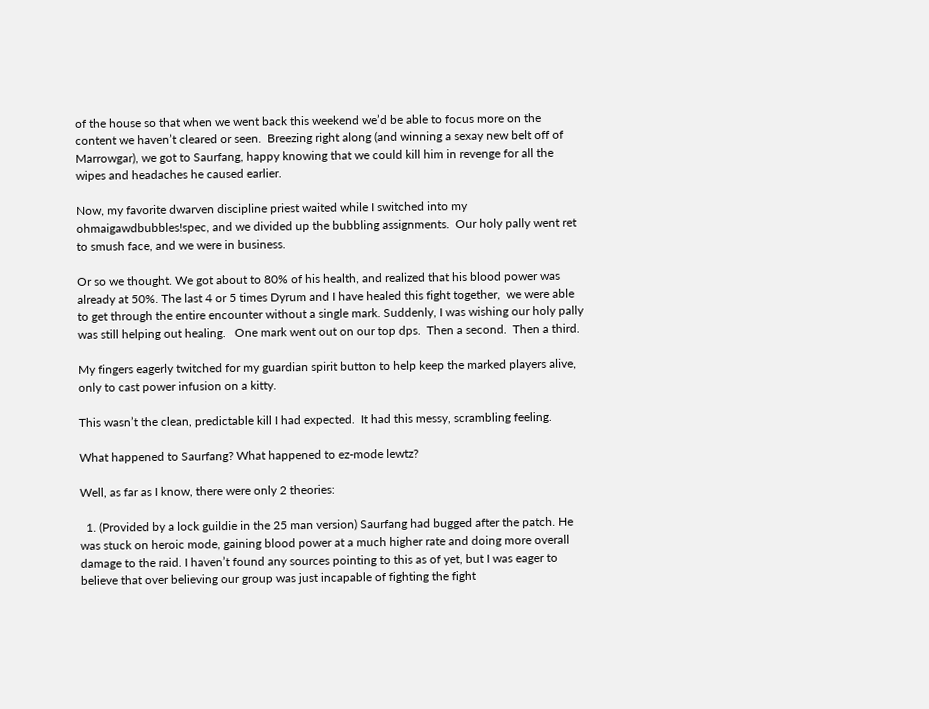of the house so that when we went back this weekend we’d be able to focus more on the content we haven’t cleared or seen.  Breezing right along (and winning a sexay new belt off of Marrowgar), we got to Saurfang, happy knowing that we could kill him in revenge for all the wipes and headaches he caused earlier.

Now, my favorite dwarven discipline priest waited while I switched into my ohmaigawdbubbles!spec, and we divided up the bubbling assignments.  Our holy pally went ret to smush face, and we were in business.

Or so we thought. We got about to 80% of his health, and realized that his blood power was already at 50%. The last 4 or 5 times Dyrum and I have healed this fight together,  we were able to get through the entire encounter without a single mark. Suddenly, I was wishing our holy pally was still helping out healing.   One mark went out on our top dps.  Then a second.  Then a third.

My fingers eagerly twitched for my guardian spirit button to help keep the marked players alive, only to cast power infusion on a kitty.

This wasn’t the clean, predictable kill I had expected.  It had this messy, scrambling feeling.

What happened to Saurfang? What happened to ez-mode lewtz?

Well, as far as I know, there were only 2 theories:

  1. (Provided by a lock guildie in the 25 man version) Saurfang had bugged after the patch. He was stuck on heroic mode, gaining blood power at a much higher rate and doing more overall damage to the raid. I haven’t found any sources pointing to this as of yet, but I was eager to believe that over believing our group was just incapable of fighting the fight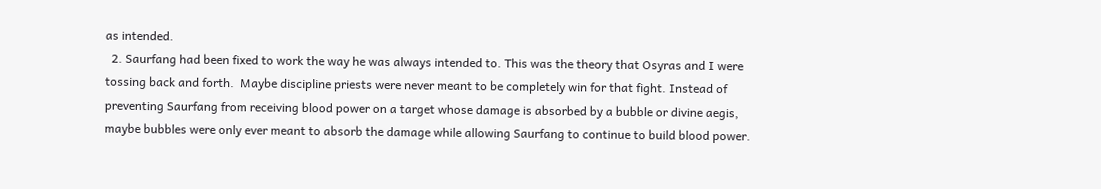as intended.
  2. Saurfang had been fixed to work the way he was always intended to. This was the theory that Osyras and I were tossing back and forth.  Maybe discipline priests were never meant to be completely win for that fight. Instead of preventing Saurfang from receiving blood power on a target whose damage is absorbed by a bubble or divine aegis, maybe bubbles were only ever meant to absorb the damage while allowing Saurfang to continue to build blood power.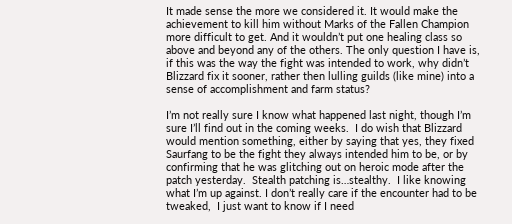It made sense the more we considered it. It would make the achievement to kill him without Marks of the Fallen Champion more difficult to get. And it wouldn’t put one healing class so above and beyond any of the others. The only question I have is, if this was the way the fight was intended to work, why didn’t Blizzard fix it sooner, rather then lulling guilds (like mine) into a sense of accomplishment and farm status?

I’m not really sure I know what happened last night, though I’m sure I’ll find out in the coming weeks.  I do wish that Blizzard would mention something, either by saying that yes, they fixed Saurfang to be the fight they always intended him to be, or by confirming that he was glitching out on heroic mode after the patch yesterday.  Stealth patching is…stealthy.  I like knowing what I’m up against. I don’t really care if the encounter had to be tweaked,  I just want to know if I need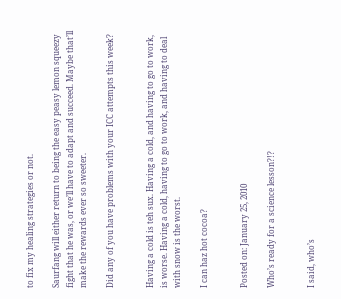to fix my healing strategies or not.

Saurfang will either return to being the easy peasy lemon squeezy fight that he was, or we’ll have to adapt and succeed. Maybe that’ll make the rewards ever so sweeter.

Did any of you have problems with your ICC attempts this week?


Having a cold is teh sux. Having a cold, and having to go to work, is worse. Having a cold, having to go to work, and having to deal with snow is the worst.

I can haz hot cocoa?


Posted on: January 25, 2010

Who’s ready for a science lesson?!?


I said, who’s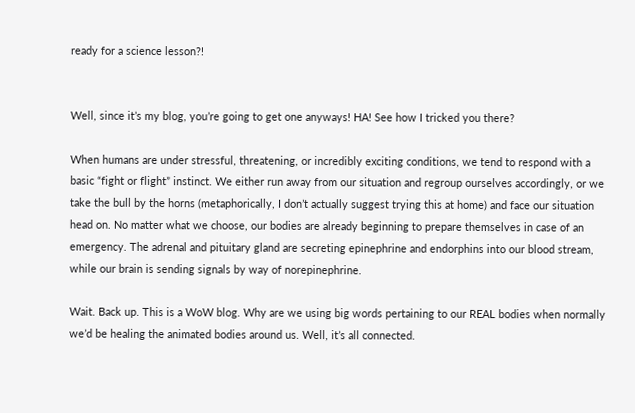ready for a science lesson?!


Well, since it’s my blog, you’re going to get one anyways! HA! See how I tricked you there?

When humans are under stressful, threatening, or incredibly exciting conditions, we tend to respond with a basic “fight or flight” instinct. We either run away from our situation and regroup ourselves accordingly, or we take the bull by the horns (metaphorically, I don’t actually suggest trying this at home) and face our situation head on. No matter what we choose, our bodies are already beginning to prepare themselves in case of an emergency. The adrenal and pituitary gland are secreting epinephrine and endorphins into our blood stream, while our brain is sending signals by way of norepinephrine.

Wait. Back up. This is a WoW blog. Why are we using big words pertaining to our REAL bodies when normally we’d be healing the animated bodies around us. Well, it’s all connected.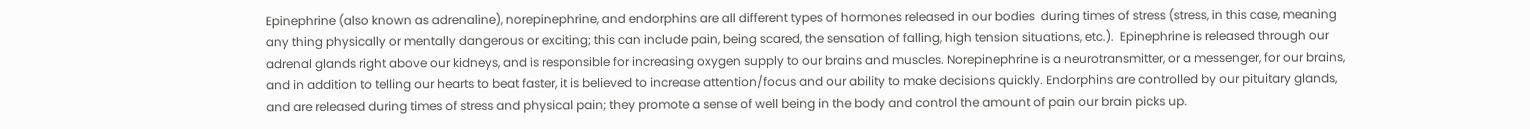Epinephrine (also known as adrenaline), norepinephrine, and endorphins are all different types of hormones released in our bodies  during times of stress (stress, in this case, meaning any thing physically or mentally dangerous or exciting; this can include pain, being scared, the sensation of falling, high tension situations, etc.).  Epinephrine is released through our adrenal glands right above our kidneys, and is responsible for increasing oxygen supply to our brains and muscles. Norepinephrine is a neurotransmitter, or a messenger, for our brains, and in addition to telling our hearts to beat faster, it is believed to increase attention/focus and our ability to make decisions quickly. Endorphins are controlled by our pituitary glands, and are released during times of stress and physical pain; they promote a sense of well being in the body and control the amount of pain our brain picks up.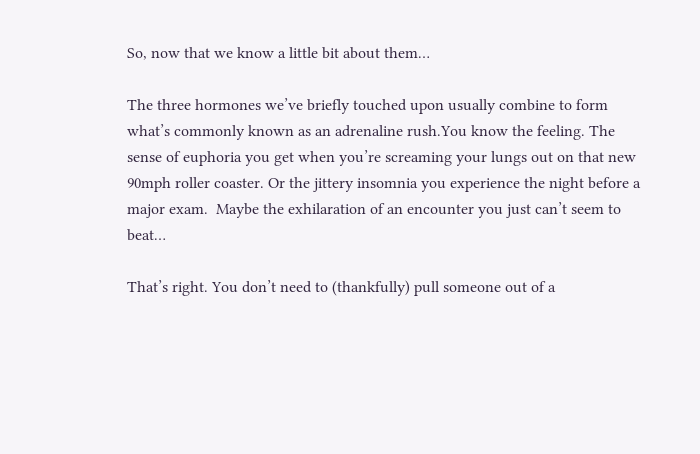So, now that we know a little bit about them…

The three hormones we’ve briefly touched upon usually combine to form what’s commonly known as an adrenaline rush.You know the feeling. The sense of euphoria you get when you’re screaming your lungs out on that new 90mph roller coaster. Or the jittery insomnia you experience the night before a major exam.  Maybe the exhilaration of an encounter you just can’t seem to beat…

That’s right. You don’t need to (thankfully) pull someone out of a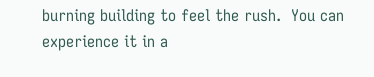burning building to feel the rush.  You can experience it in a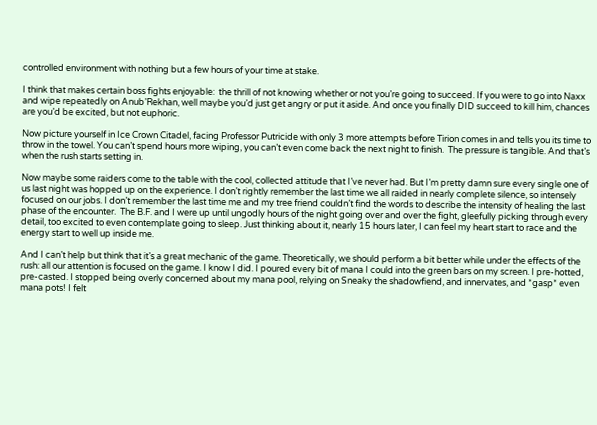controlled environment with nothing but a few hours of your time at stake.

I think that makes certain boss fights enjoyable:  the thrill of not knowing whether or not you’re going to succeed. If you were to go into Naxx and wipe repeatedly on Anub’Rekhan, well maybe you’d just get angry or put it aside. And once you finally DID succeed to kill him, chances are you’d be excited, but not euphoric.

Now picture yourself in Ice Crown Citadel, facing Professor Putricide with only 3 more attempts before Tirion comes in and tells you its time to throw in the towel. You can’t spend hours more wiping, you can’t even come back the next night to finish.  The pressure is tangible. And that’s when the rush starts setting in.

Now maybe some raiders come to the table with the cool, collected attitude that I’ve never had. But I’m pretty damn sure every single one of us last night was hopped up on the experience. I don’t rightly remember the last time we all raided in nearly complete silence, so intensely focused on our jobs. I don’t remember the last time me and my tree friend couldn’t find the words to describe the intensity of healing the last phase of the encounter.  The B.F. and I were up until ungodly hours of the night going over and over the fight, gleefully picking through every detail, too excited to even contemplate going to sleep. Just thinking about it, nearly 15 hours later, I can feel my heart start to race and the energy start to well up inside me.

And I can’t help but think that it’s a great mechanic of the game. Theoretically, we should perform a bit better while under the effects of the rush: all our attention is focused on the game. I know I did. I poured every bit of mana I could into the green bars on my screen. I pre-hotted, pre-casted. I stopped being overly concerned about my mana pool, relying on Sneaky the shadowfiend, and innervates, and *gasp* even mana pots! I felt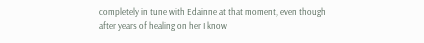completely in tune with Edainne at that moment, even though after years of healing on her I know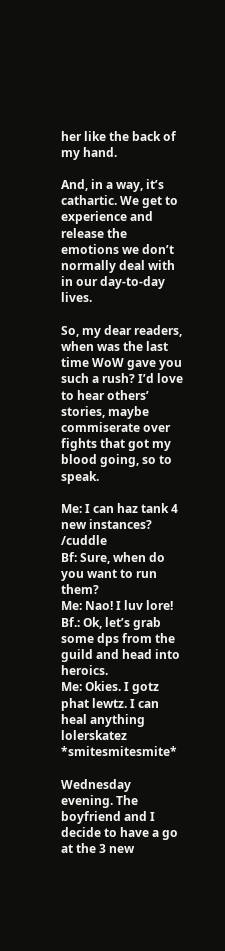her like the back of my hand.

And, in a way, it’s cathartic. We get to experience and release the emotions we don’t normally deal with in our day-to-day lives.

So, my dear readers, when was the last time WoW gave you such a rush? I’d love to hear others’ stories, maybe commiserate over fights that got my blood going, so to speak.

Me: I can haz tank 4 new instances? /cuddle
Bf: Sure, when do you want to run them?
Me: Nao! I luv lore!
Bf.: Ok, let’s grab some dps from the guild and head into heroics.
Me: Okies. I gotz phat lewtz. I can heal anything lolerskatez *smitesmitesmite*

Wednesday evening. The boyfriend and I decide to have a go at the 3 new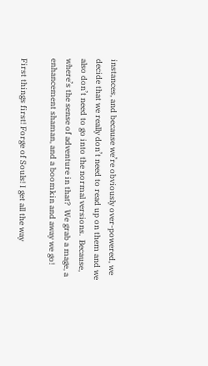instances, and because we’re obviously over-powered, we decide that we really don’t need to read up on them and we also don’t need to go into the normal versions.  Because, where’s the sense of adventure in that?  We grab a mage, a enhancement shaman, and a boomkin and away we go!

First things first! Forge of Souls! I get all the way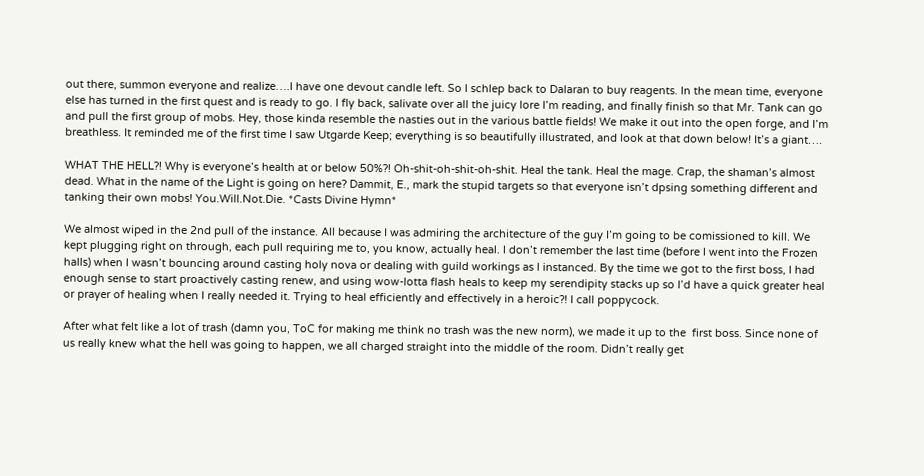out there, summon everyone and realize….I have one devout candle left. So I schlep back to Dalaran to buy reagents. In the mean time, everyone else has turned in the first quest and is ready to go. I fly back, salivate over all the juicy lore I’m reading, and finally finish so that Mr. Tank can go and pull the first group of mobs. Hey, those kinda resemble the nasties out in the various battle fields! We make it out into the open forge, and I’m breathless. It reminded me of the first time I saw Utgarde Keep; everything is so beautifully illustrated, and look at that down below! It’s a giant….

WHAT THE HELL?! Why is everyone’s health at or below 50%?! Oh-shit-oh-shit-oh-shit. Heal the tank. Heal the mage. Crap, the shaman’s almost dead. What in the name of the Light is going on here? Dammit, E., mark the stupid targets so that everyone isn’t dpsing something different and tanking their own mobs! You.Will.Not.Die. *Casts Divine Hymn*

We almost wiped in the 2nd pull of the instance. All because I was admiring the architecture of the guy I’m going to be comissioned to kill. We kept plugging right on through, each pull requiring me to, you know, actually heal. I don’t remember the last time (before I went into the Frozen halls) when I wasn’t bouncing around casting holy nova or dealing with guild workings as I instanced. By the time we got to the first boss, I had enough sense to start proactively casting renew, and using wow-lotta flash heals to keep my serendipity stacks up so I’d have a quick greater heal or prayer of healing when I really needed it. Trying to heal efficiently and effectively in a heroic?! I call poppycock.

After what felt like a lot of trash (damn you, ToC for making me think no trash was the new norm), we made it up to the  first boss. Since none of us really knew what the hell was going to happen, we all charged straight into the middle of the room. Didn’t really get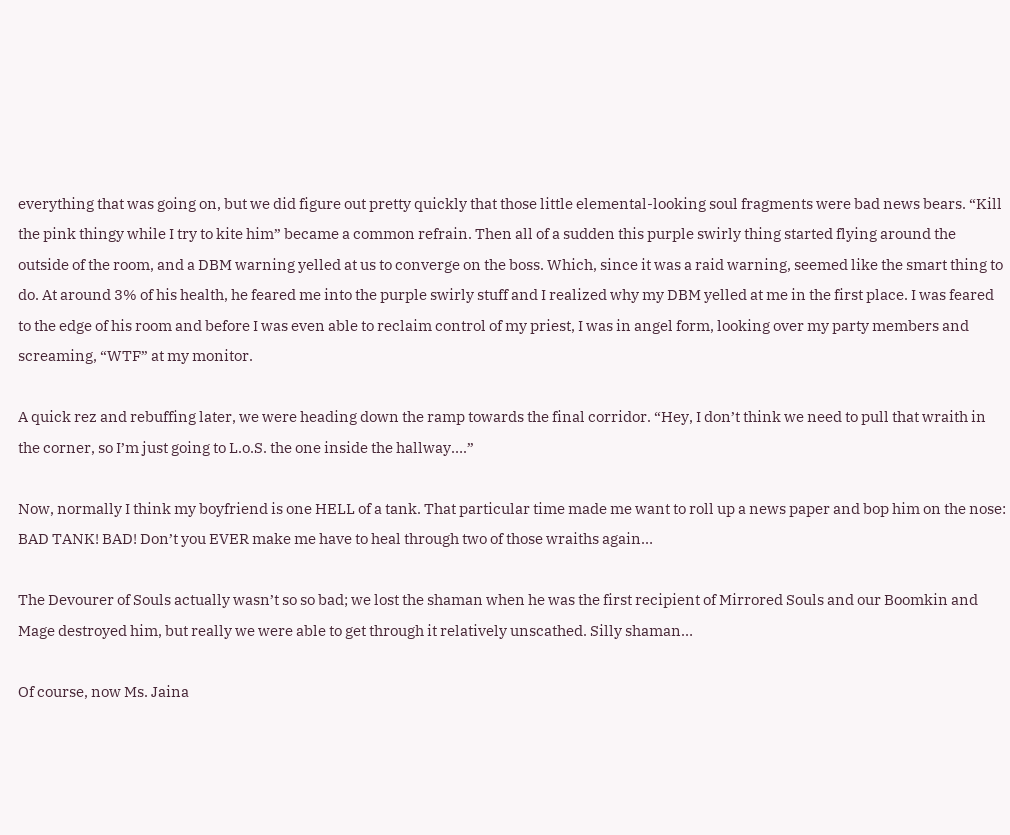everything that was going on, but we did figure out pretty quickly that those little elemental-looking soul fragments were bad news bears. “Kill the pink thingy while I try to kite him” became a common refrain. Then all of a sudden this purple swirly thing started flying around the outside of the room, and a DBM warning yelled at us to converge on the boss. Which, since it was a raid warning, seemed like the smart thing to do. At around 3% of his health, he feared me into the purple swirly stuff and I realized why my DBM yelled at me in the first place. I was feared to the edge of his room and before I was even able to reclaim control of my priest, I was in angel form, looking over my party members and screaming, “WTF” at my monitor.

A quick rez and rebuffing later, we were heading down the ramp towards the final corridor. “Hey, I don’t think we need to pull that wraith in the corner, so I’m just going to L.o.S. the one inside the hallway….”

Now, normally I think my boyfriend is one HELL of a tank. That particular time made me want to roll up a news paper and bop him on the nose: BAD TANK! BAD! Don’t you EVER make me have to heal through two of those wraiths again…

The Devourer of Souls actually wasn’t so so bad; we lost the shaman when he was the first recipient of Mirrored Souls and our Boomkin and Mage destroyed him, but really we were able to get through it relatively unscathed. Silly shaman…

Of course, now Ms. Jaina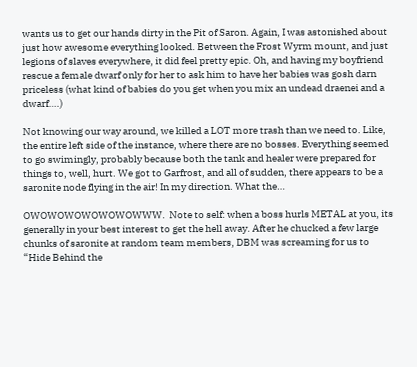wants us to get our hands dirty in the Pit of Saron. Again, I was astonished about just how awesome everything looked. Between the Frost Wyrm mount, and just legions of slaves everywhere, it did feel pretty epic. Oh, and having my boyfriend rescue a female dwarf only for her to ask him to have her babies was gosh darn priceless (what kind of babies do you get when you mix an undead draenei and a dwarf….)

Not knowing our way around, we killed a LOT more trash than we need to. Like, the entire left side of the instance, where there are no bosses. Everything seemed to go swimingly, probably because both the tank and healer were prepared for things to, well, hurt. We got to Garfrost, and all of sudden, there appears to be a saronite node flying in the air! In my direction. What the…

OWOWOWOWOWOWOWWW.  Note to self: when a boss hurls METAL at you, its generally in your best interest to get the hell away. After he chucked a few large chunks of saronite at random team members, DBM was screaming for us to “Hide Behind the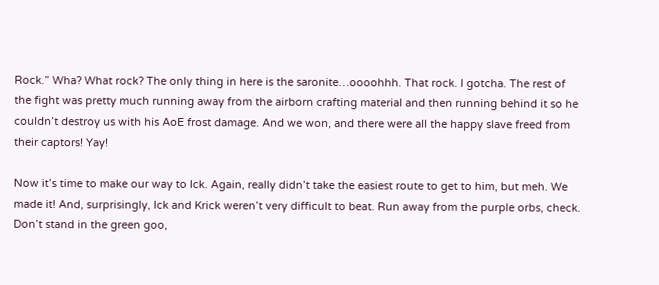Rock.” Wha? What rock? The only thing in here is the saronite…oooohhh. That rock. I gotcha. The rest of the fight was pretty much running away from the airborn crafting material and then running behind it so he couldn’t destroy us with his AoE frost damage. And we won, and there were all the happy slave freed from their captors! Yay!

Now it’s time to make our way to Ick. Again, really didn’t take the easiest route to get to him, but meh. We made it! And, surprisingly, Ick and Krick weren’t very difficult to beat. Run away from the purple orbs, check. Don’t stand in the green goo,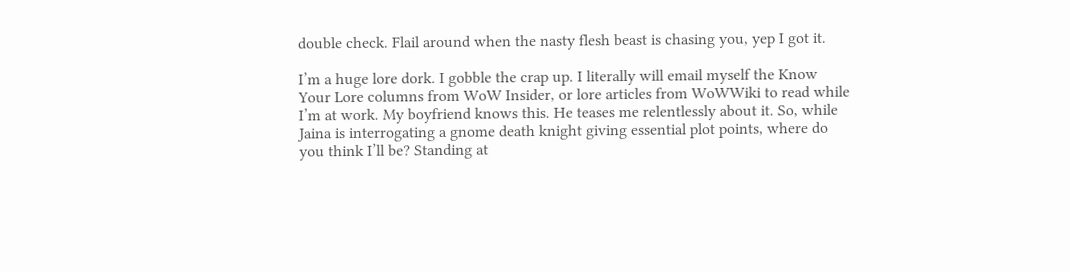double check. Flail around when the nasty flesh beast is chasing you, yep I got it.

I’m a huge lore dork. I gobble the crap up. I literally will email myself the Know Your Lore columns from WoW Insider, or lore articles from WoWWiki to read while I’m at work. My boyfriend knows this. He teases me relentlessly about it. So, while Jaina is interrogating a gnome death knight giving essential plot points, where do you think I’ll be? Standing at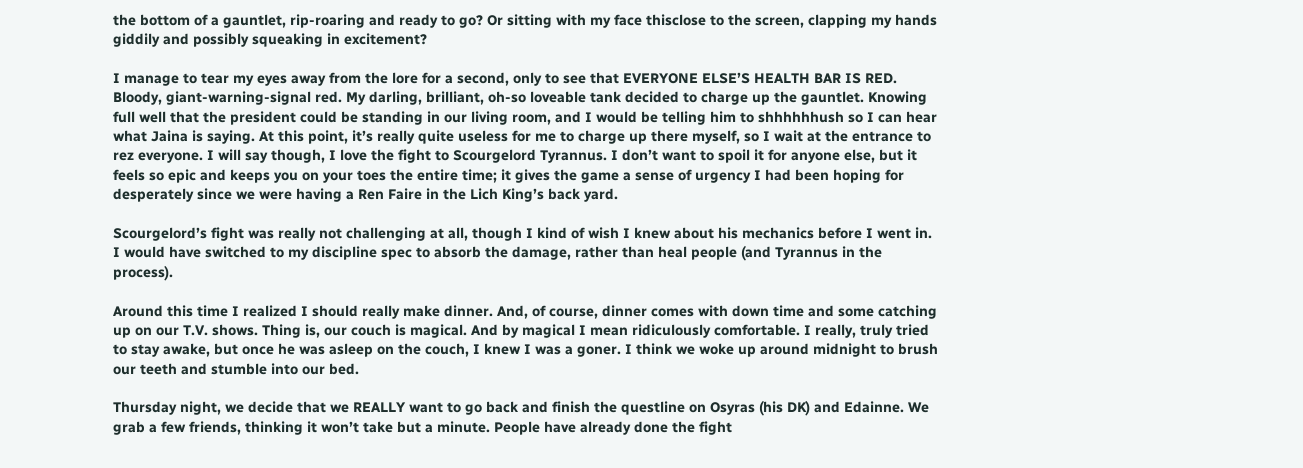the bottom of a gauntlet, rip-roaring and ready to go? Or sitting with my face thisclose to the screen, clapping my hands giddily and possibly squeaking in excitement?

I manage to tear my eyes away from the lore for a second, only to see that EVERYONE ELSE’S HEALTH BAR IS RED. Bloody, giant-warning-signal red. My darling, brilliant, oh-so loveable tank decided to charge up the gauntlet. Knowing full well that the president could be standing in our living room, and I would be telling him to shhhhhhush so I can hear what Jaina is saying. At this point, it’s really quite useless for me to charge up there myself, so I wait at the entrance to rez everyone. I will say though, I love the fight to Scourgelord Tyrannus. I don’t want to spoil it for anyone else, but it feels so epic and keeps you on your toes the entire time; it gives the game a sense of urgency I had been hoping for desperately since we were having a Ren Faire in the Lich King’s back yard.

Scourgelord’s fight was really not challenging at all, though I kind of wish I knew about his mechanics before I went in. I would have switched to my discipline spec to absorb the damage, rather than heal people (and Tyrannus in the process).

Around this time I realized I should really make dinner. And, of course, dinner comes with down time and some catching up on our T.V. shows. Thing is, our couch is magical. And by magical I mean ridiculously comfortable. I really, truly tried to stay awake, but once he was asleep on the couch, I knew I was a goner. I think we woke up around midnight to brush our teeth and stumble into our bed.

Thursday night, we decide that we REALLY want to go back and finish the questline on Osyras (his DK) and Edainne. We grab a few friends, thinking it won’t take but a minute. People have already done the fight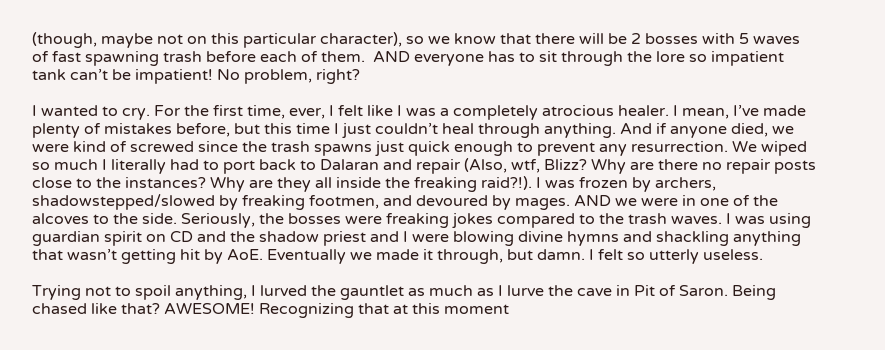(though, maybe not on this particular character), so we know that there will be 2 bosses with 5 waves of fast spawning trash before each of them.  AND everyone has to sit through the lore so impatient tank can’t be impatient! No problem, right?

I wanted to cry. For the first time, ever, I felt like I was a completely atrocious healer. I mean, I’ve made plenty of mistakes before, but this time I just couldn’t heal through anything. And if anyone died, we were kind of screwed since the trash spawns just quick enough to prevent any resurrection. We wiped so much I literally had to port back to Dalaran and repair (Also, wtf, Blizz? Why are there no repair posts close to the instances? Why are they all inside the freaking raid?!). I was frozen by archers, shadowstepped/slowed by freaking footmen, and devoured by mages. AND we were in one of the alcoves to the side. Seriously, the bosses were freaking jokes compared to the trash waves. I was using guardian spirit on CD and the shadow priest and I were blowing divine hymns and shackling anything that wasn’t getting hit by AoE. Eventually we made it through, but damn. I felt so utterly useless.

Trying not to spoil anything, I lurved the gauntlet as much as I lurve the cave in Pit of Saron. Being chased like that? AWESOME! Recognizing that at this moment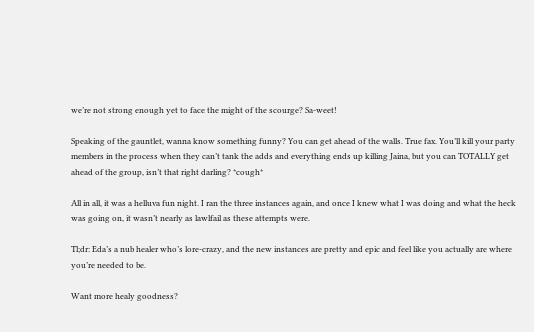we’re not strong enough yet to face the might of the scourge? Sa-weet!

Speaking of the gauntlet, wanna know something funny? You can get ahead of the walls. True fax. You’ll kill your party members in the process when they can’t tank the adds and everything ends up killing Jaina, but you can TOTALLY get ahead of the group, isn’t that right darling? *cough*

All in all, it was a helluva fun night. I ran the three instances again, and once I knew what I was doing and what the heck was going on, it wasn’t nearly as lawlfail as these attempts were.

Tl;dr: Eda’s a nub healer who’s lore-crazy, and the new instances are pretty and epic and feel like you actually are where you’re needed to be.

Want more healy goodness?